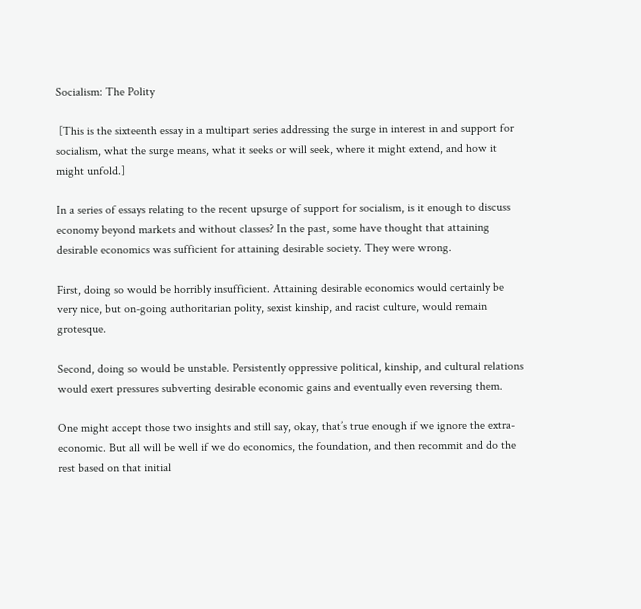Socialism: The Polity

 [This is the sixteenth essay in a multipart series addressing the surge in interest in and support for socialism, what the surge means, what it seeks or will seek, where it might extend, and how it might unfold.]

In a series of essays relating to the recent upsurge of support for socialism, is it enough to discuss economy beyond markets and without classes? In the past, some have thought that attaining desirable economics was sufficient for attaining desirable society. They were wrong.

First, doing so would be horribly insufficient. Attaining desirable economics would certainly be very nice, but on-going authoritarian polity, sexist kinship, and racist culture, would remain grotesque.

Second, doing so would be unstable. Persistently oppressive political, kinship, and cultural relations would exert pressures subverting desirable economic gains and eventually even reversing them.

One might accept those two insights and still say, okay, that’s true enough if we ignore the extra-economic. But all will be well if we do economics, the foundation, and then recommit and do the rest based on that initial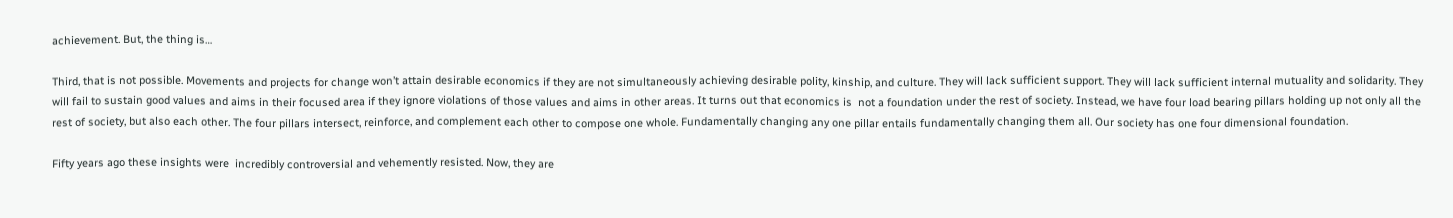achievement. But, the thing is…

Third, that is not possible. Movements and projects for change won’t attain desirable economics if they are not simultaneously achieving desirable polity, kinship, and culture. They will lack sufficient support. They will lack sufficient internal mutuality and solidarity. They will fail to sustain good values and aims in their focused area if they ignore violations of those values and aims in other areas. It turns out that economics is  not a foundation under the rest of society. Instead, we have four load bearing pillars holding up not only all the rest of society, but also each other. The four pillars intersect, reinforce, and complement each other to compose one whole. Fundamentally changing any one pillar entails fundamentally changing them all. Our society has one four dimensional foundation.

Fifty years ago these insights were  incredibly controversial and vehemently resisted. Now, they are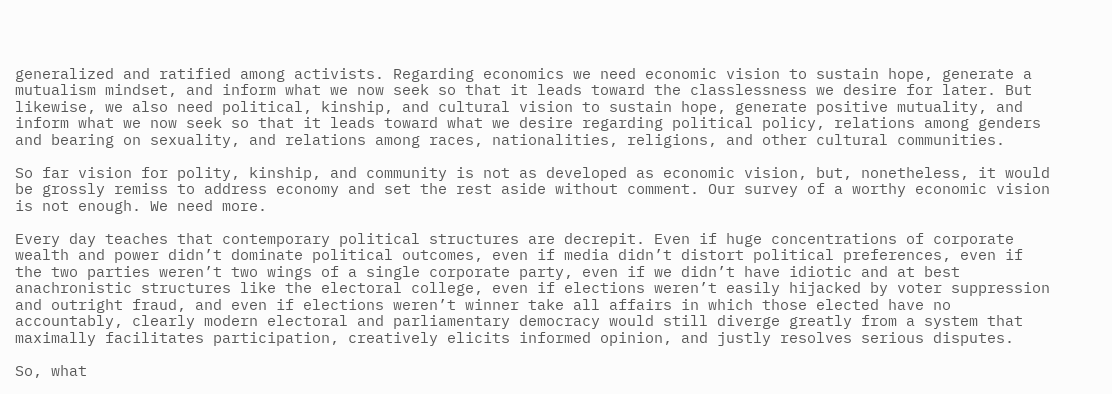generalized and ratified among activists. Regarding economics we need economic vision to sustain hope, generate a mutualism mindset, and inform what we now seek so that it leads toward the classlessness we desire for later. But likewise, we also need political, kinship, and cultural vision to sustain hope, generate positive mutuality, and inform what we now seek so that it leads toward what we desire regarding political policy, relations among genders and bearing on sexuality, and relations among races, nationalities, religions, and other cultural communities.

So far vision for polity, kinship, and community is not as developed as economic vision, but, nonetheless, it would be grossly remiss to address economy and set the rest aside without comment. Our survey of a worthy economic vision is not enough. We need more.

Every day teaches that contemporary political structures are decrepit. Even if huge concentrations of corporate wealth and power didn’t dominate political outcomes, even if media didn’t distort political preferences, even if the two parties weren’t two wings of a single corporate party, even if we didn’t have idiotic and at best anachronistic structures like the electoral college, even if elections weren’t easily hijacked by voter suppression and outright fraud, and even if elections weren’t winner take all affairs in which those elected have no accountably, clearly modern electoral and parliamentary democracy would still diverge greatly from a system that maximally facilitates participation, creatively elicits informed opinion, and justly resolves serious disputes.

So, what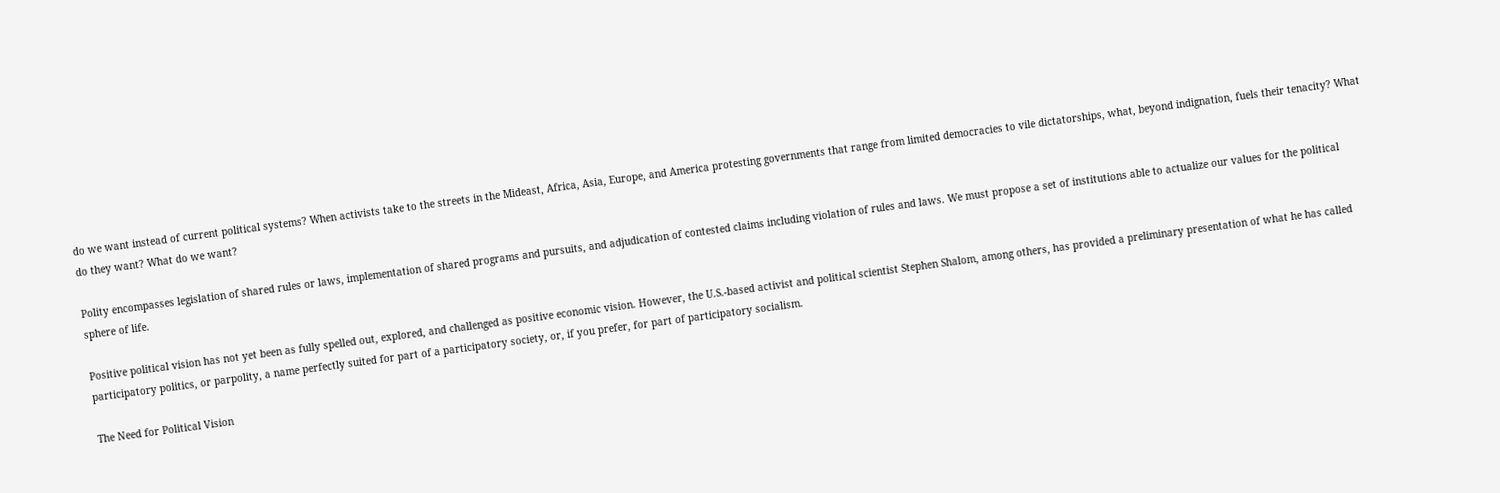do we want instead of current political systems? When activists take to the streets in the Mideast, Africa, Asia, Europe, and America protesting governments that range from limited democracies to vile dictatorships, what, beyond indignation, fuels their tenacity? What do they want? What do we want?

Polity encompasses legislation of shared rules or laws, implementation of shared programs and pursuits, and adjudication of contested claims including violation of rules and laws. We must propose a set of institutions able to actualize our values for the political sphere of life.

Positive political vision has not yet been as fully spelled out, explored, and challenged as positive economic vision. However, the U.S.-based activist and political scientist Stephen Shalom, among others, has provided a preliminary presentation of what he has called participatory politics, or parpolity, a name perfectly suited for part of a participatory society, or, if you prefer, for part of participatory socialism.

The Need for Political Vision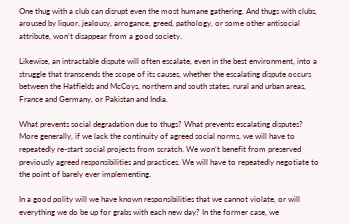One thug with a club can disrupt even the most humane gathering. And thugs with clubs, aroused by liquor, jealousy, arrogance, greed, pathology, or some other antisocial attribute, won’t disappear from a good society.

Likewise, an intractable dispute will often escalate, even in the best environment, into a struggle that transcends the scope of its causes, whether the escalating dispute occurs between the Hatfields and McCoys, northern and south states, rural and urban areas, France and Germany, or Pakistan and India.

What prevents social degradation due to thugs? What prevents escalating disputes? More generally, if we lack the continuity of agreed social norms, we will have to repeatedly re-start social projects from scratch. We won’t benefit from preserved previously agreed responsibilities and practices. We will have to repeatedly negotiate to the point of barely ever implementing.

In a good polity will we have known responsibilities that we cannot violate, or will everything we do be up for grabs with each new day? In the former case, we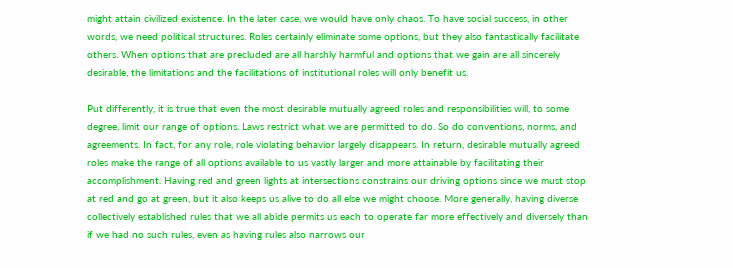might attain civilized existence. In the later case, we would have only chaos. To have social success, in other words, we need political structures. Roles certainly eliminate some options, but they also fantastically facilitate others. When options that are precluded are all harshly harmful and options that we gain are all sincerely desirable, the limitations and the facilitations of institutional roles will only benefit us.

Put differently, it is true that even the most desirable mutually agreed roles and responsibilities will, to some degree, limit our range of options. Laws restrict what we are permitted to do. So do conventions, norms, and agreements. In fact, for any role, role violating behavior largely disappears. In return, desirable mutually agreed roles make the range of all options available to us vastly larger and more attainable by facilitating their accomplishment. Having red and green lights at intersections constrains our driving options since we must stop at red and go at green, but it also keeps us alive to do all else we might choose. More generally, having diverse collectively established rules that we all abide permits us each to operate far more effectively and diversely than if we had no such rules, even as having rules also narrows our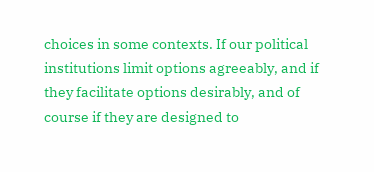choices in some contexts. If our political institutions limit options agreeably, and if they facilitate options desirably, and of course if they are designed to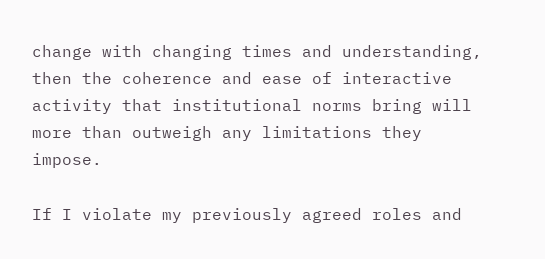change with changing times and understanding, then the coherence and ease of interactive activity that institutional norms bring will more than outweigh any limitations they impose.

If I violate my previously agreed roles and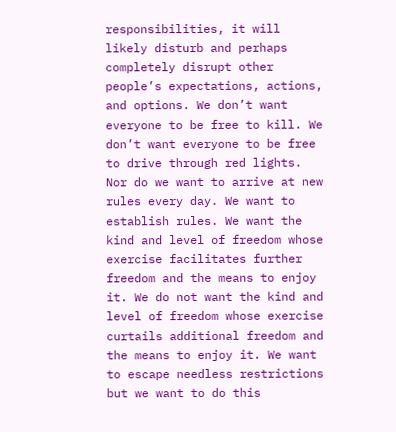responsibilities, it will likely disturb and perhaps completely disrupt other people’s expectations, actions, and options. We don’t want everyone to be free to kill. We don’t want everyone to be free to drive through red lights. Nor do we want to arrive at new rules every day. We want to establish rules. We want the kind and level of freedom whose exercise facilitates further freedom and the means to enjoy it. We do not want the kind and level of freedom whose exercise curtails additional freedom and the means to enjoy it. We want to escape needless restrictions but we want to do this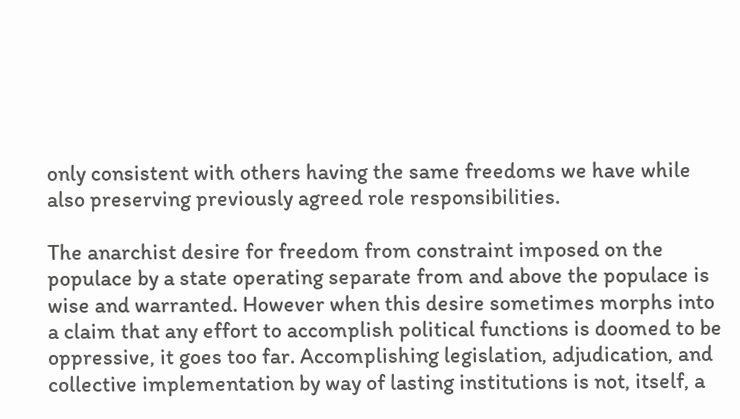only consistent with others having the same freedoms we have while also preserving previously agreed role responsibilities.

The anarchist desire for freedom from constraint imposed on the populace by a state operating separate from and above the populace is wise and warranted. However when this desire sometimes morphs into a claim that any effort to accomplish political functions is doomed to be oppressive, it goes too far. Accomplishing legislation, adjudication, and collective implementation by way of lasting institutions is not, itself, a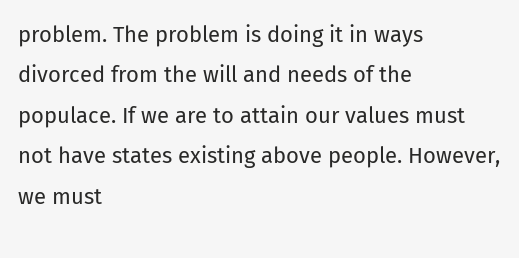problem. The problem is doing it in ways divorced from the will and needs of the populace. If we are to attain our values must not have states existing above people. However, we must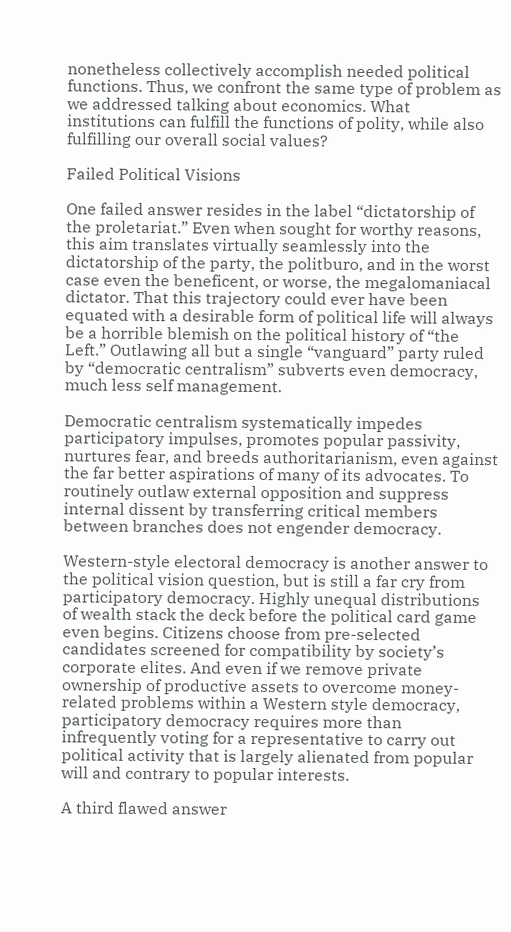nonetheless collectively accomplish needed political functions. Thus, we confront the same type of problem as we addressed talking about economics. What institutions can fulfill the functions of polity, while also fulfilling our overall social values?

Failed Political Visions

One failed answer resides in the label “dictatorship of the proletariat.” Even when sought for worthy reasons, this aim translates virtually seamlessly into the dictatorship of the party, the politburo, and in the worst case even the beneficent, or worse, the megalomaniacal dictator. That this trajectory could ever have been equated with a desirable form of political life will always be a horrible blemish on the political history of “the Left.” Outlawing all but a single “vanguard” party ruled by “democratic centralism” subverts even democracy, much less self management.

Democratic centralism systematically impedes participatory impulses, promotes popular passivity, nurtures fear, and breeds authoritarianism, even against the far better aspirations of many of its advocates. To routinely outlaw external opposition and suppress internal dissent by transferring critical members between branches does not engender democracy.

Western-style electoral democracy is another answer to the political vision question, but is still a far cry from participatory democracy. Highly unequal distributions of wealth stack the deck before the political card game even begins. Citizens choose from pre-selected candidates screened for compatibility by society’s corporate elites. And even if we remove private ownership of productive assets to overcome money-related problems within a Western style democracy, participatory democracy requires more than infrequently voting for a representative to carry out political activity that is largely alienated from popular will and contrary to popular interests.

A third flawed answer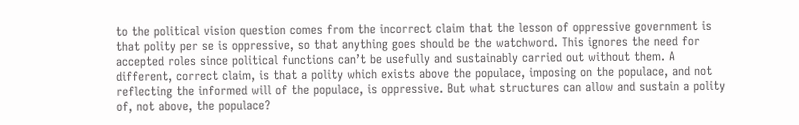to the political vision question comes from the incorrect claim that the lesson of oppressive government is that polity per se is oppressive, so that anything goes should be the watchword. This ignores the need for accepted roles since political functions can’t be usefully and sustainably carried out without them. A different, correct claim, is that a polity which exists above the populace, imposing on the populace, and not reflecting the informed will of the populace, is oppressive. But what structures can allow and sustain a polity of, not above, the populace?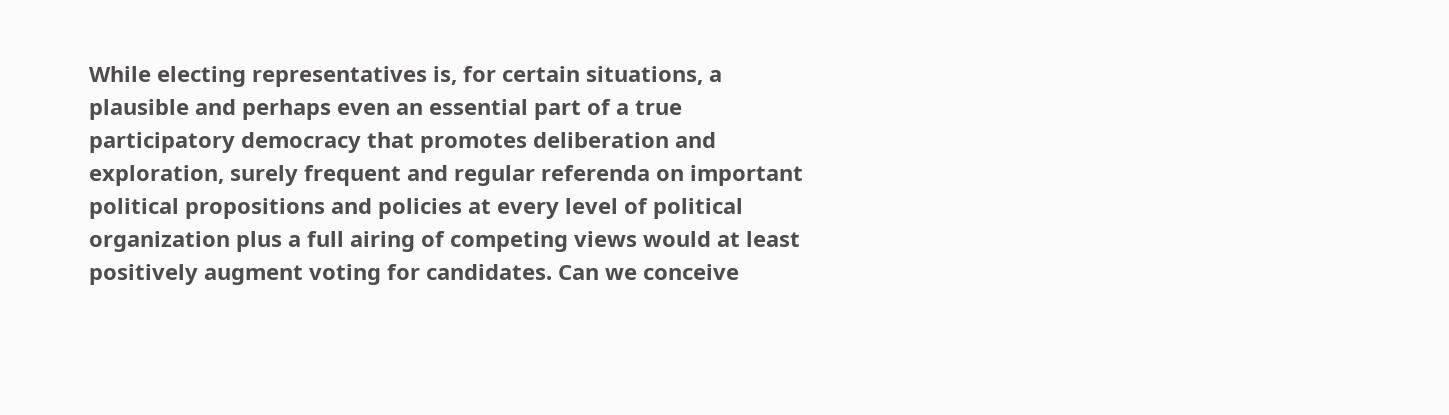While electing representatives is, for certain situations, a plausible and perhaps even an essential part of a true participatory democracy that promotes deliberation and exploration, surely frequent and regular referenda on important political propositions and policies at every level of political organization plus a full airing of competing views would at least positively augment voting for candidates. Can we conceive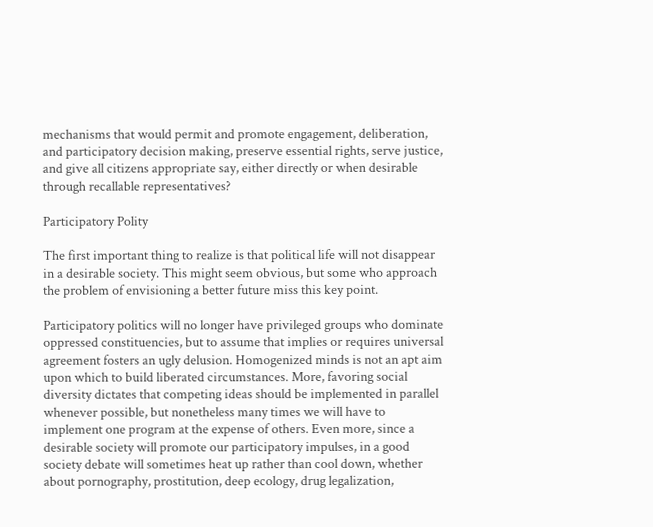mechanisms that would permit and promote engagement, deliberation, and participatory decision making, preserve essential rights, serve justice, and give all citizens appropriate say, either directly or when desirable through recallable representatives?

Participatory Polity

The first important thing to realize is that political life will not disappear in a desirable society. This might seem obvious, but some who approach the problem of envisioning a better future miss this key point.

Participatory politics will no longer have privileged groups who dominate oppressed constituencies, but to assume that implies or requires universal agreement fosters an ugly delusion. Homogenized minds is not an apt aim upon which to build liberated circumstances. More, favoring social diversity dictates that competing ideas should be implemented in parallel whenever possible, but nonetheless many times we will have to implement one program at the expense of others. Even more, since a desirable society will promote our participatory impulses, in a good society debate will sometimes heat up rather than cool down, whether about pornography, prostitution, deep ecology, drug legalization,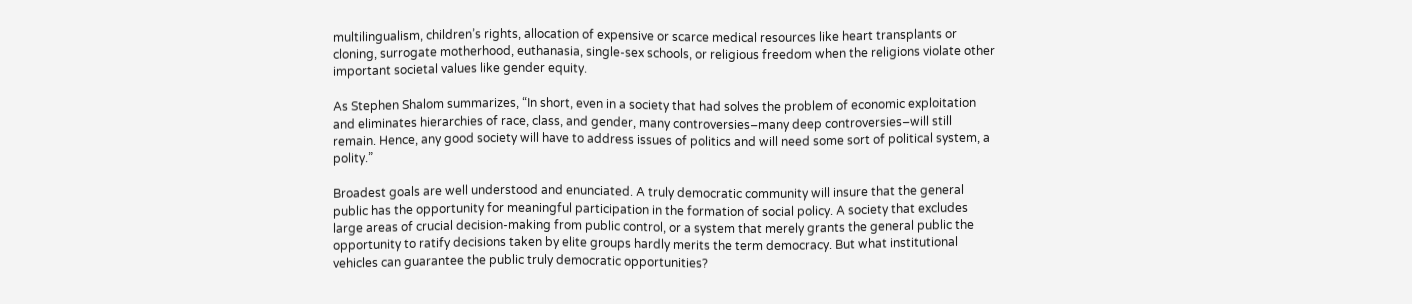multilingualism, children’s rights, allocation of expensive or scarce medical resources like heart transplants or cloning, surrogate motherhood, euthanasia, single-sex schools, or religious freedom when the religions violate other important societal values like gender equity.

As Stephen Shalom summarizes, “In short, even in a society that had solves the problem of economic exploitation and eliminates hierarchies of race, class, and gender, many controversies–many deep controversies–will still remain. Hence, any good society will have to address issues of politics and will need some sort of political system, a polity.”

Broadest goals are well understood and enunciated. A truly democratic community will insure that the general public has the opportunity for meaningful participation in the formation of social policy. A society that excludes large areas of crucial decision-making from public control, or a system that merely grants the general public the opportunity to ratify decisions taken by elite groups hardly merits the term democracy. But what institutional vehicles can guarantee the public truly democratic opportunities?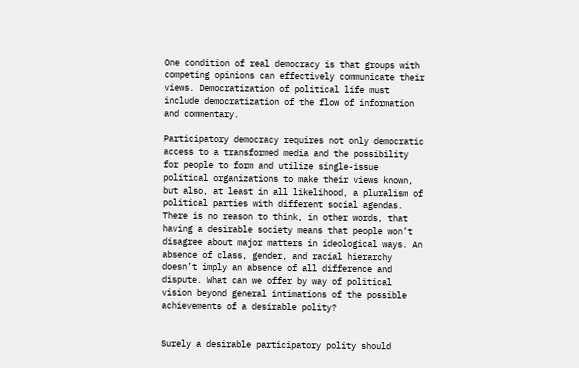One condition of real democracy is that groups with competing opinions can effectively communicate their views. Democratization of political life must include democratization of the flow of information and commentary.

Participatory democracy requires not only democratic access to a transformed media and the possibility for people to form and utilize single-issue political organizations to make their views known, but also, at least in all likelihood, a pluralism of political parties with different social agendas. There is no reason to think, in other words, that having a desirable society means that people won’t disagree about major matters in ideological ways. An absence of class, gender, and racial hierarchy doesn’t imply an absence of all difference and dispute. What can we offer by way of political vision beyond general intimations of the possible achievements of a desirable polity?


Surely a desirable participatory polity should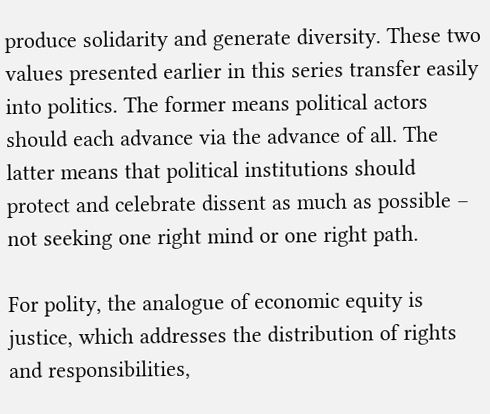produce solidarity and generate diversity. These two values presented earlier in this series transfer easily into politics. The former means political actors should each advance via the advance of all. The latter means that political institutions should protect and celebrate dissent as much as possible –  not seeking one right mind or one right path.

For polity, the analogue of economic equity is justice, which addresses the distribution of rights and responsibilities,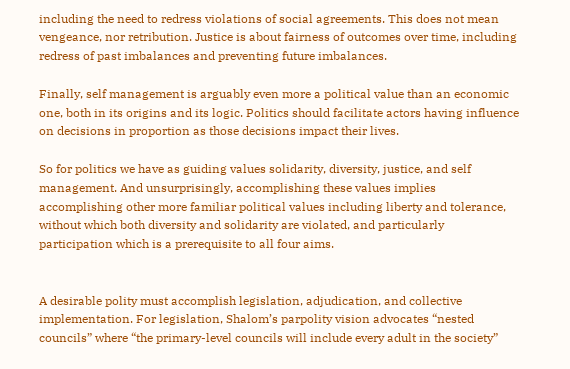including the need to redress violations of social agreements. This does not mean vengeance, nor retribution. Justice is about fairness of outcomes over time, including redress of past imbalances and preventing future imbalances.

Finally, self management is arguably even more a political value than an economic one, both in its origins and its logic. Politics should facilitate actors having influence on decisions in proportion as those decisions impact their lives.

So for politics we have as guiding values solidarity, diversity, justice, and self management. And unsurprisingly, accomplishing these values implies accomplishing other more familiar political values including liberty and tolerance, without which both diversity and solidarity are violated, and particularly participation which is a prerequisite to all four aims.


A desirable polity must accomplish legislation, adjudication, and collective implementation. For legislation, Shalom’s parpolity vision advocates “nested councils” where “the primary-level councils will include every adult in the society”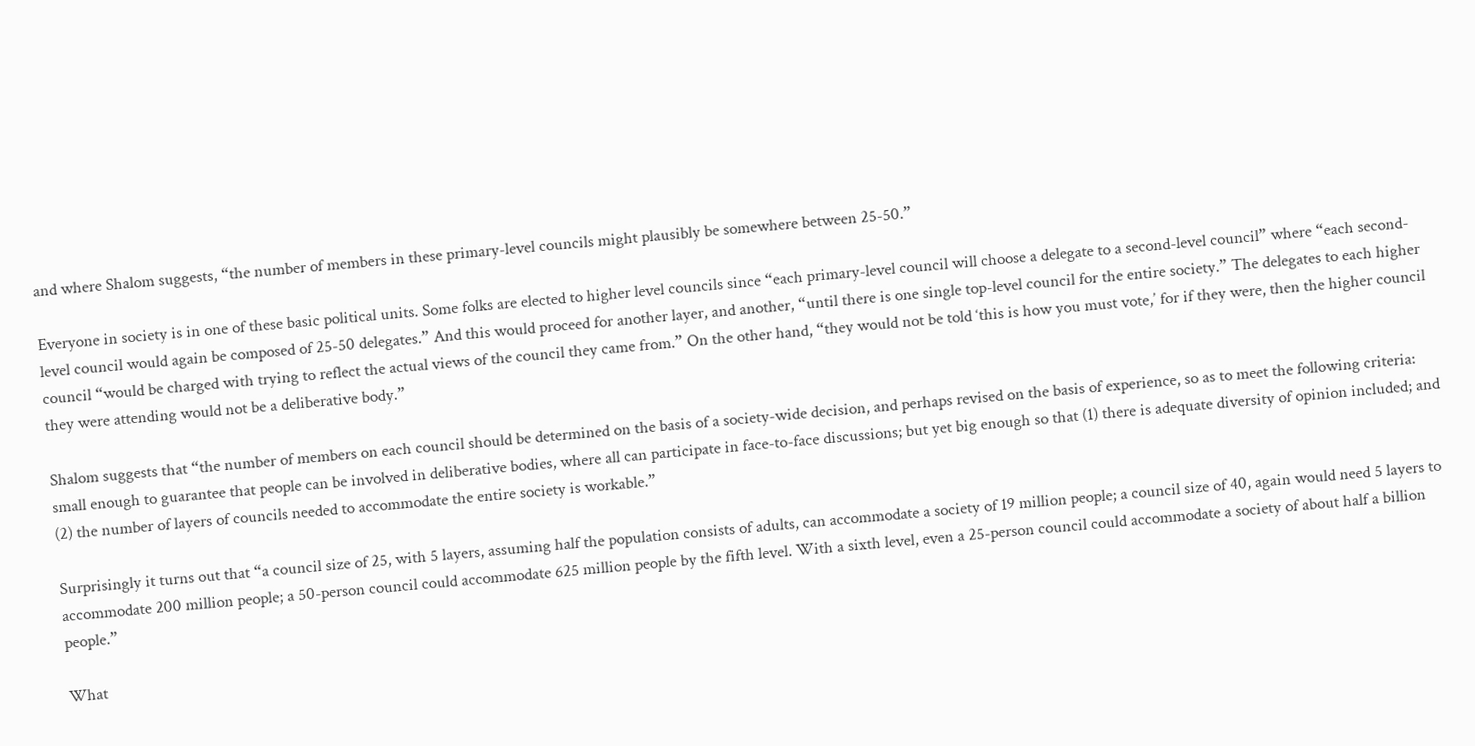and where Shalom suggests, “the number of members in these primary-level councils might plausibly be somewhere between 25-50.”

Everyone in society is in one of these basic political units. Some folks are elected to higher level councils since “each primary-level council will choose a delegate to a second-level council” where “each second-level council would again be composed of 25-50 delegates.” And this would proceed for another layer, and another, “until there is one single top-level council for the entire society.” The delegates to each higher council “would be charged with trying to reflect the actual views of the council they came from.” On the other hand, “they would not be told ‘this is how you must vote,’ for if they were, then the higher council they were attending would not be a deliberative body.”

Shalom suggests that “the number of members on each council should be determined on the basis of a society-wide decision, and perhaps revised on the basis of experience, so as to meet the following criteria: small enough to guarantee that people can be involved in deliberative bodies, where all can participate in face-to-face discussions; but yet big enough so that (1) there is adequate diversity of opinion included; and (2) the number of layers of councils needed to accommodate the entire society is workable.”

Surprisingly it turns out that “a council size of 25, with 5 layers, assuming half the population consists of adults, can accommodate a society of 19 million people; a council size of 40, again would need 5 layers to accommodate 200 million people; a 50-person council could accommodate 625 million people by the fifth level. With a sixth level, even a 25-person council could accommodate a society of about half a billion people.”

What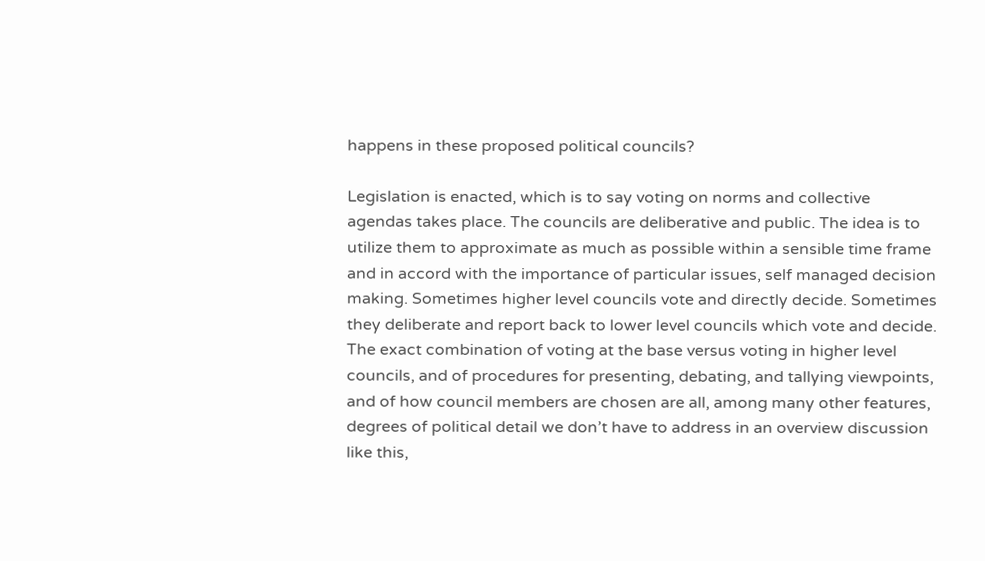happens in these proposed political councils?

Legislation is enacted, which is to say voting on norms and collective agendas takes place. The councils are deliberative and public. The idea is to utilize them to approximate as much as possible within a sensible time frame and in accord with the importance of particular issues, self managed decision making. Sometimes higher level councils vote and directly decide. Sometimes they deliberate and report back to lower level councils which vote and decide. The exact combination of voting at the base versus voting in higher level councils, and of procedures for presenting, debating, and tallying viewpoints, and of how council members are chosen are all, among many other features, degrees of political detail we don’t have to address in an overview discussion like this,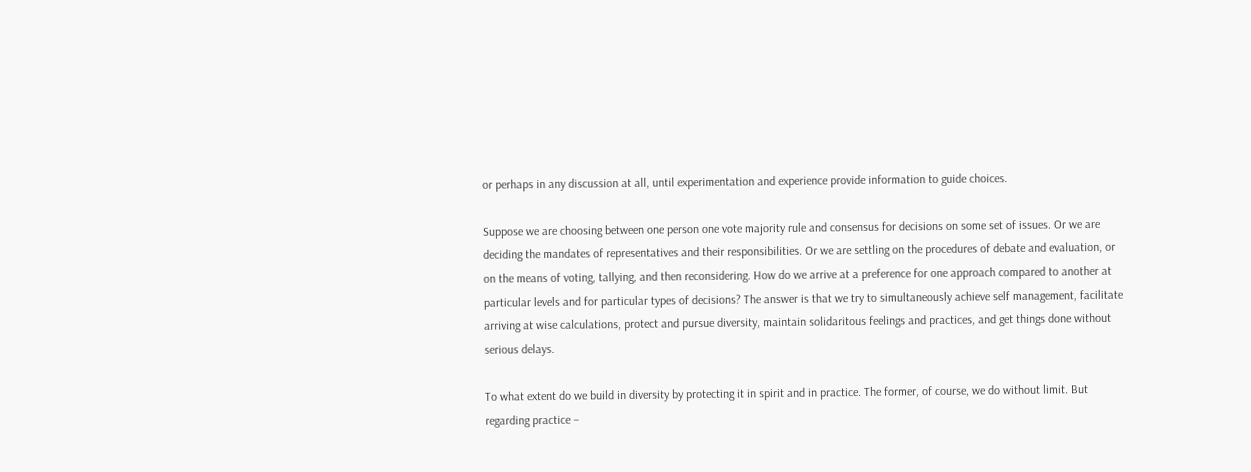or perhaps in any discussion at all, until experimentation and experience provide information to guide choices.

Suppose we are choosing between one person one vote majority rule and consensus for decisions on some set of issues. Or we are deciding the mandates of representatives and their responsibilities. Or we are settling on the procedures of debate and evaluation, or on the means of voting, tallying, and then reconsidering. How do we arrive at a preference for one approach compared to another at particular levels and for particular types of decisions? The answer is that we try to simultaneously achieve self management, facilitate arriving at wise calculations, protect and pursue diversity, maintain solidaritous feelings and practices, and get things done without serious delays.

To what extent do we build in diversity by protecting it in spirit and in practice. The former, of course, we do without limit. But regarding practice –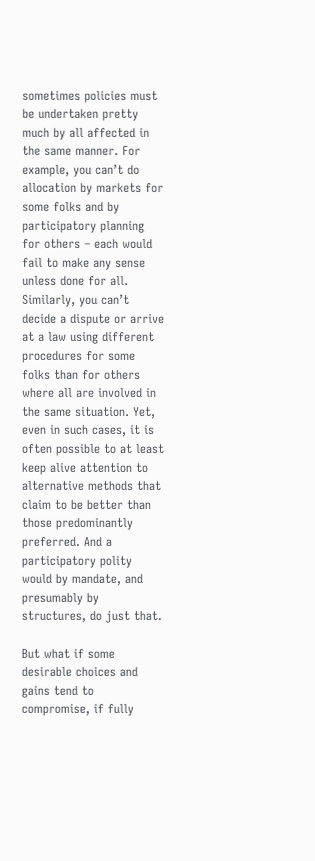sometimes policies must be undertaken pretty much by all affected in the same manner. For example, you can’t do allocation by markets for some folks and by participatory planning for others – each would fail to make any sense unless done for all. Similarly, you can’t decide a dispute or arrive at a law using different procedures for some folks than for others where all are involved in the same situation. Yet, even in such cases, it is often possible to at least keep alive attention to alternative methods that claim to be better than those predominantly preferred. And a participatory polity would by mandate, and presumably by structures, do just that.

But what if some desirable choices and gains tend to compromise, if fully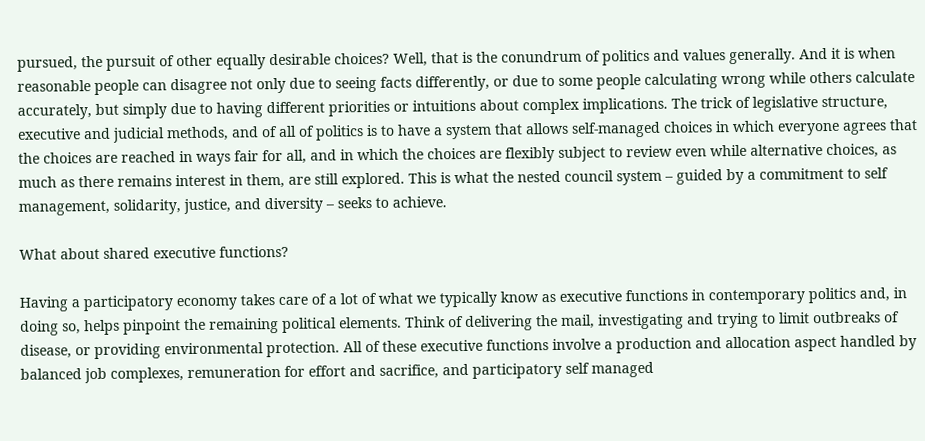pursued, the pursuit of other equally desirable choices? Well, that is the conundrum of politics and values generally. And it is when reasonable people can disagree not only due to seeing facts differently, or due to some people calculating wrong while others calculate accurately, but simply due to having different priorities or intuitions about complex implications. The trick of legislative structure, executive and judicial methods, and of all of politics is to have a system that allows self-managed choices in which everyone agrees that the choices are reached in ways fair for all, and in which the choices are flexibly subject to review even while alternative choices, as much as there remains interest in them, are still explored. This is what the nested council system – guided by a commitment to self management, solidarity, justice, and diversity – seeks to achieve.

What about shared executive functions?

Having a participatory economy takes care of a lot of what we typically know as executive functions in contemporary politics and, in doing so, helps pinpoint the remaining political elements. Think of delivering the mail, investigating and trying to limit outbreaks of disease, or providing environmental protection. All of these executive functions involve a production and allocation aspect handled by balanced job complexes, remuneration for effort and sacrifice, and participatory self managed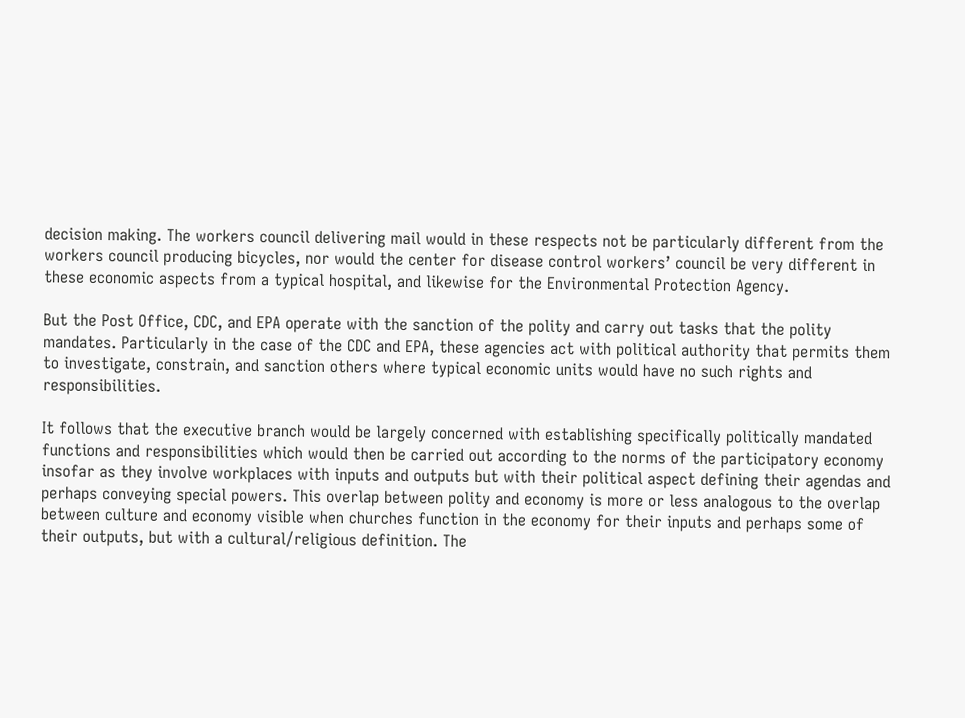decision making. The workers council delivering mail would in these respects not be particularly different from the workers council producing bicycles, nor would the center for disease control workers’ council be very different in these economic aspects from a typical hospital, and likewise for the Environmental Protection Agency.

But the Post Office, CDC, and EPA operate with the sanction of the polity and carry out tasks that the polity mandates. Particularly in the case of the CDC and EPA, these agencies act with political authority that permits them to investigate, constrain, and sanction others where typical economic units would have no such rights and responsibilities.

It follows that the executive branch would be largely concerned with establishing specifically politically mandated functions and responsibilities which would then be carried out according to the norms of the participatory economy insofar as they involve workplaces with inputs and outputs but with their political aspect defining their agendas and perhaps conveying special powers. This overlap between polity and economy is more or less analogous to the overlap between culture and economy visible when churches function in the economy for their inputs and perhaps some of their outputs, but with a cultural/religious definition. The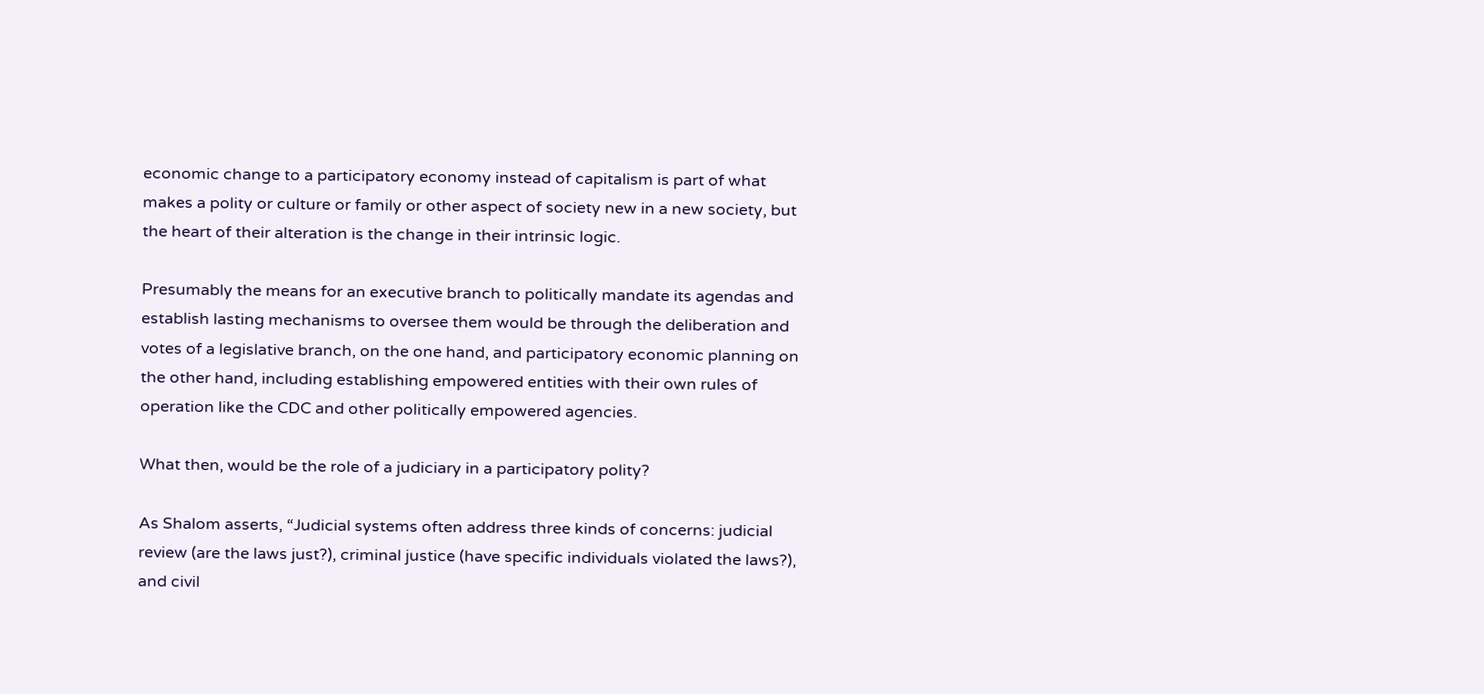economic change to a participatory economy instead of capitalism is part of what makes a polity or culture or family or other aspect of society new in a new society, but the heart of their alteration is the change in their intrinsic logic.

Presumably the means for an executive branch to politically mandate its agendas and establish lasting mechanisms to oversee them would be through the deliberation and votes of a legislative branch, on the one hand, and participatory economic planning on the other hand, including establishing empowered entities with their own rules of operation like the CDC and other politically empowered agencies.

What then, would be the role of a judiciary in a participatory polity?

As Shalom asserts, “Judicial systems often address three kinds of concerns: judicial review (are the laws just?), criminal justice (have specific individuals violated the laws?), and civil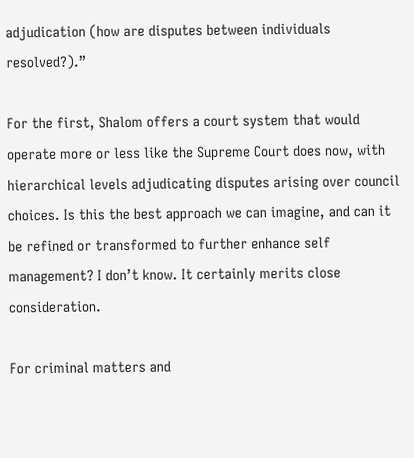adjudication (how are disputes between individuals resolved?).”

For the first, Shalom offers a court system that would operate more or less like the Supreme Court does now, with hierarchical levels adjudicating disputes arising over council choices. Is this the best approach we can imagine, and can it be refined or transformed to further enhance self management? I don’t know. It certainly merits close consideration.

For criminal matters and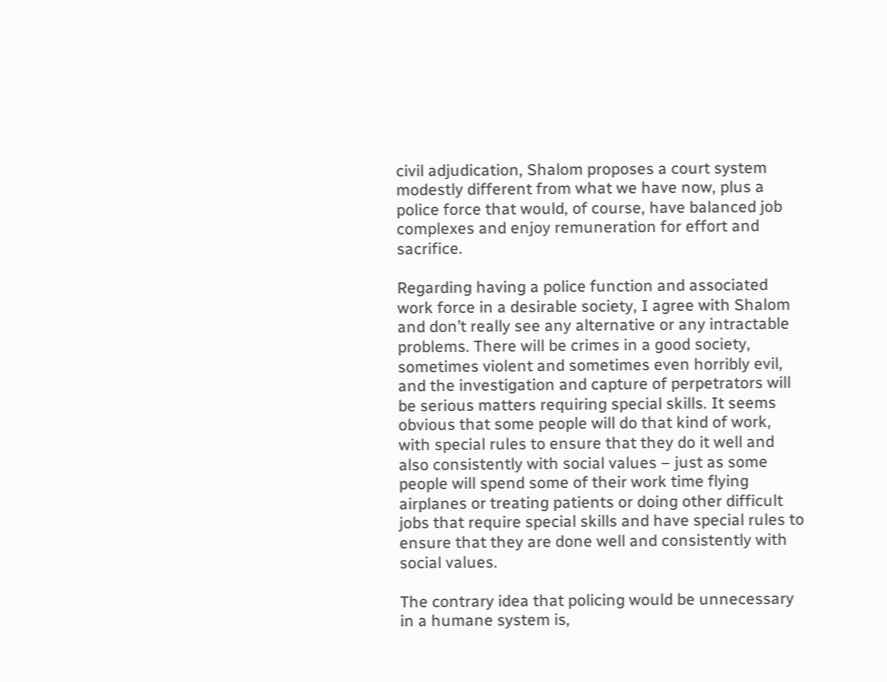civil adjudication, Shalom proposes a court system modestly different from what we have now, plus a police force that would, of course, have balanced job complexes and enjoy remuneration for effort and sacrifice.

Regarding having a police function and associated work force in a desirable society, I agree with Shalom and don’t really see any alternative or any intractable problems. There will be crimes in a good society, sometimes violent and sometimes even horribly evil, and the investigation and capture of perpetrators will be serious matters requiring special skills. It seems obvious that some people will do that kind of work, with special rules to ensure that they do it well and also consistently with social values – just as some people will spend some of their work time flying airplanes or treating patients or doing other difficult jobs that require special skills and have special rules to ensure that they are done well and consistently with social values.

The contrary idea that policing would be unnecessary in a humane system is,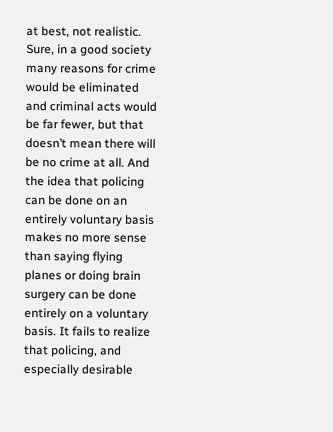at best, not realistic. Sure, in a good society many reasons for crime would be eliminated and criminal acts would be far fewer, but that doesn’t mean there will be no crime at all. And the idea that policing can be done on an entirely voluntary basis makes no more sense than saying flying planes or doing brain surgery can be done entirely on a voluntary basis. It fails to realize that policing, and especially desirable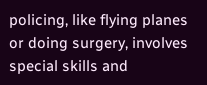policing, like flying planes or doing surgery, involves special skills and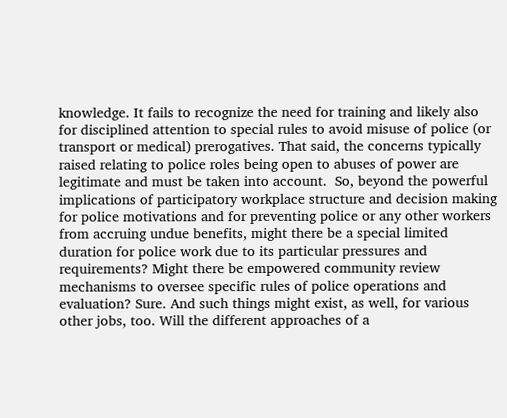knowledge. It fails to recognize the need for training and likely also for disciplined attention to special rules to avoid misuse of police (or transport or medical) prerogatives. That said, the concerns typically raised relating to police roles being open to abuses of power are legitimate and must be taken into account.  So, beyond the powerful implications of participatory workplace structure and decision making for police motivations and for preventing police or any other workers from accruing undue benefits, might there be a special limited duration for police work due to its particular pressures and requirements? Might there be empowered community review mechanisms to oversee specific rules of police operations and evaluation? Sure. And such things might exist, as well, for various other jobs, too. Will the different approaches of a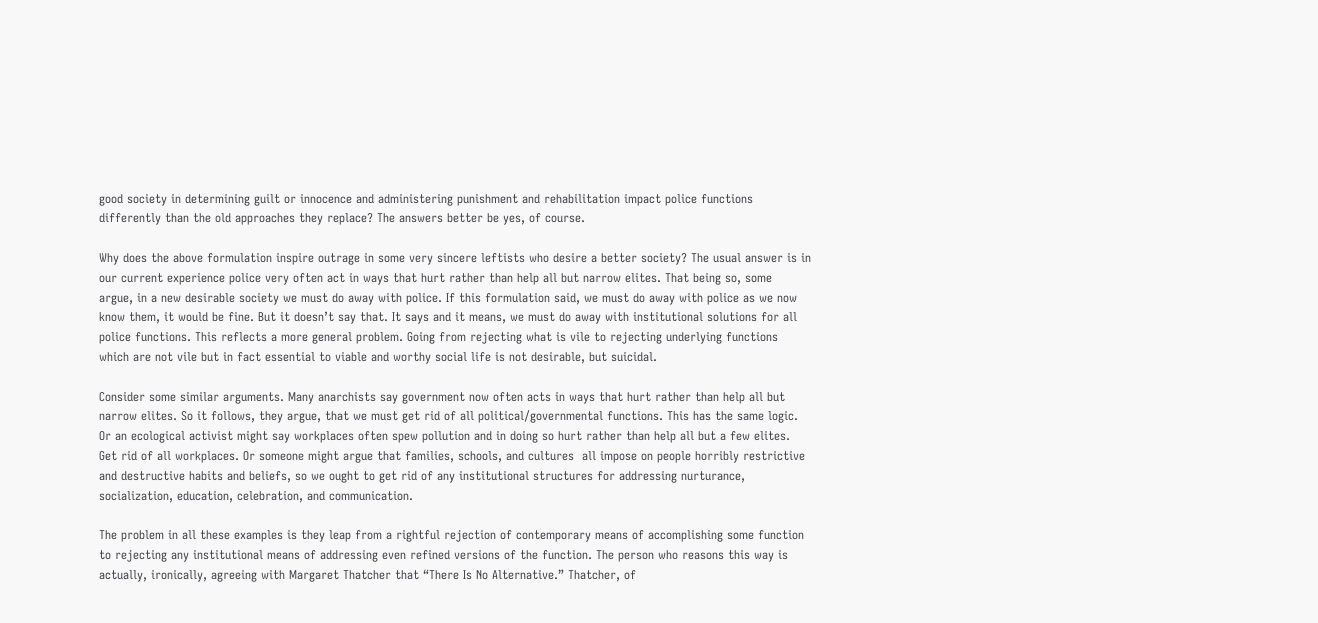good society in determining guilt or innocence and administering punishment and rehabilitation impact police functions differently than the old approaches they replace? The answers better be yes, of course.

Why does the above formulation inspire outrage in some very sincere leftists who desire a better society? The usual answer is in our current experience police very often act in ways that hurt rather than help all but narrow elites. That being so, some  argue, in a new desirable society we must do away with police. If this formulation said, we must do away with police as we now know them, it would be fine. But it doesn’t say that. It says and it means, we must do away with institutional solutions for all police functions. This reflects a more general problem. Going from rejecting what is vile to rejecting underlying functions  which are not vile but in fact essential to viable and worthy social life is not desirable, but suicidal.

Consider some similar arguments. Many anarchists say government now often acts in ways that hurt rather than help all but narrow elites. So it follows, they argue, that we must get rid of all political/governmental functions. This has the same logic. Or an ecological activist might say workplaces often spew pollution and in doing so hurt rather than help all but a few elites. Get rid of all workplaces. Or someone might argue that families, schools, and cultures  all impose on people horribly restrictive and destructive habits and beliefs, so we ought to get rid of any institutional structures for addressing nurturance, socialization, education, celebration, and communication.

The problem in all these examples is they leap from a rightful rejection of contemporary means of accomplishing some function to rejecting any institutional means of addressing even refined versions of the function. The person who reasons this way is actually, ironically, agreeing with Margaret Thatcher that “There Is No Alternative.” Thatcher, of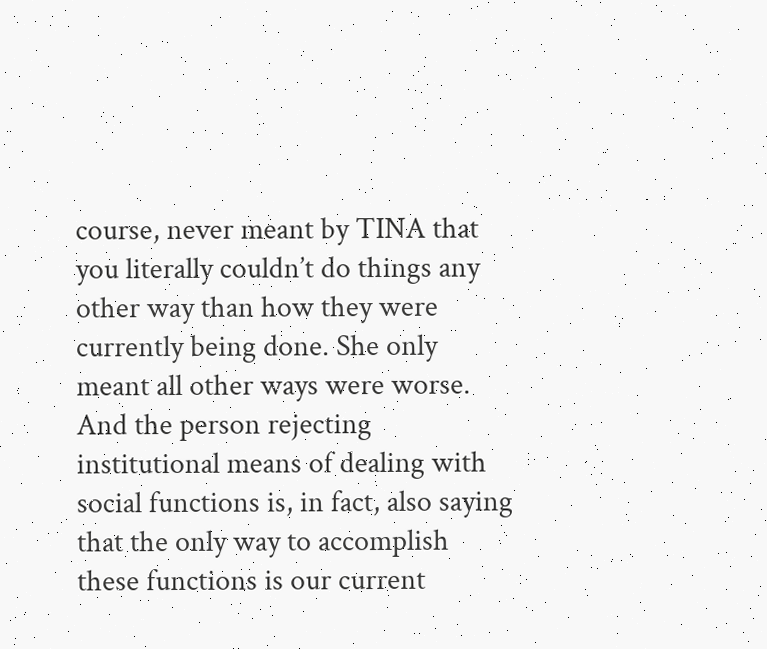course, never meant by TINA that you literally couldn’t do things any other way than how they were currently being done. She only meant all other ways were worse. And the person rejecting institutional means of dealing with social functions is, in fact, also saying that the only way to accomplish these functions is our current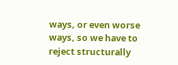ways, or even worse ways, so we have to reject structurally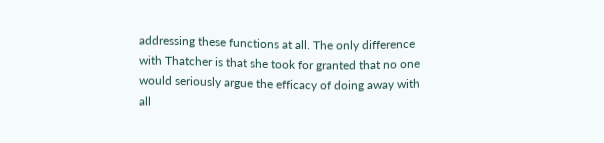addressing these functions at all. The only difference with Thatcher is that she took for granted that no one would seriously argue the efficacy of doing away with all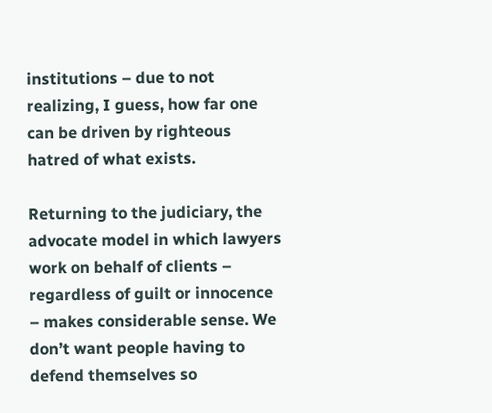institutions – due to not realizing, I guess, how far one can be driven by righteous hatred of what exists.

Returning to the judiciary, the advocate model in which lawyers work on behalf of clients – regardless of guilt or innocence – makes considerable sense. We don’t want people having to defend themselves so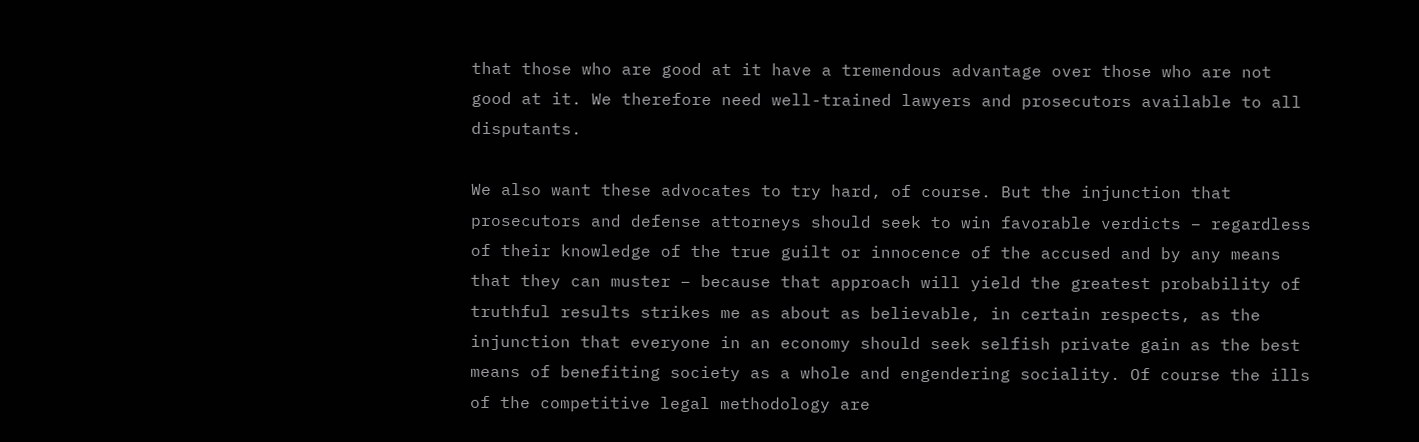that those who are good at it have a tremendous advantage over those who are not good at it. We therefore need well-trained lawyers and prosecutors available to all disputants.

We also want these advocates to try hard, of course. But the injunction that prosecutors and defense attorneys should seek to win favorable verdicts – regardless of their knowledge of the true guilt or innocence of the accused and by any means that they can muster – because that approach will yield the greatest probability of truthful results strikes me as about as believable, in certain respects, as the injunction that everyone in an economy should seek selfish private gain as the best means of benefiting society as a whole and engendering sociality. Of course the ills of the competitive legal methodology are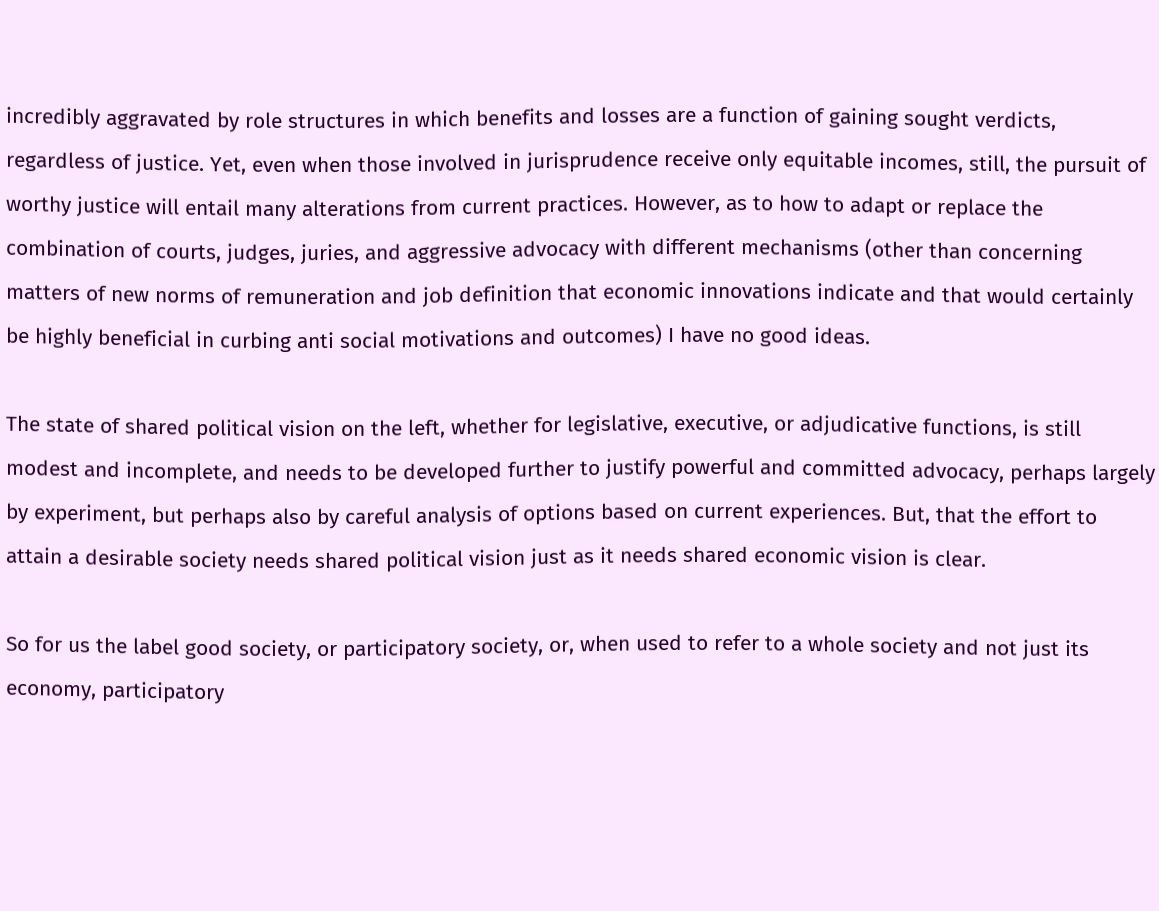incredibly aggravated by role structures in which benefits and losses are a function of gaining sought verdicts, regardless of justice. Yet, even when those involved in jurisprudence receive only equitable incomes, still, the pursuit of worthy justice will entail many alterations from current practices. However, as to how to adapt or replace the combination of courts, judges, juries, and aggressive advocacy with different mechanisms (other than concerning matters of new norms of remuneration and job definition that economic innovations indicate and that would certainly be highly beneficial in curbing anti social motivations and outcomes) I have no good ideas.

The state of shared political vision on the left, whether for legislative, executive, or adjudicative functions, is still modest and incomplete, and needs to be developed further to justify powerful and committed advocacy, perhaps largely by experiment, but perhaps also by careful analysis of options based on current experiences. But, that the effort to attain a desirable society needs shared political vision just as it needs shared economic vision is clear.

So for us the label good society, or participatory society, or, when used to refer to a whole society and not just its economy, participatory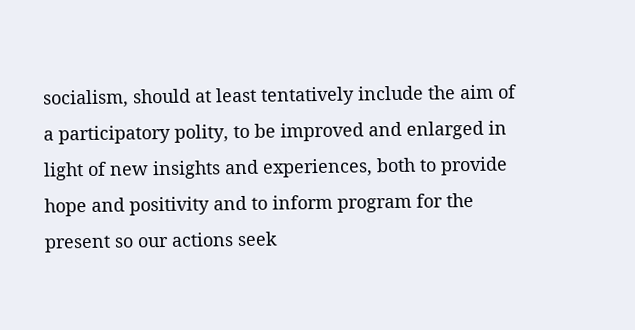socialism, should at least tentatively include the aim of a participatory polity, to be improved and enlarged in light of new insights and experiences, both to provide hope and positivity and to inform program for the present so our actions seek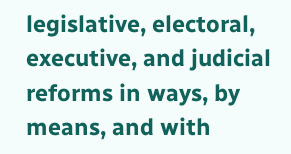legislative, electoral, executive, and judicial reforms in ways, by means, and with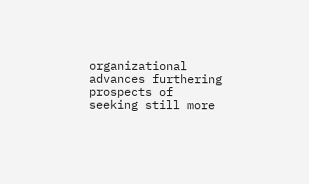organizational advances furthering prospects of seeking still more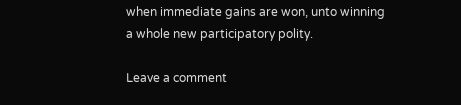when immediate gains are won, unto winning a whole new participatory polity.

Leave a comment